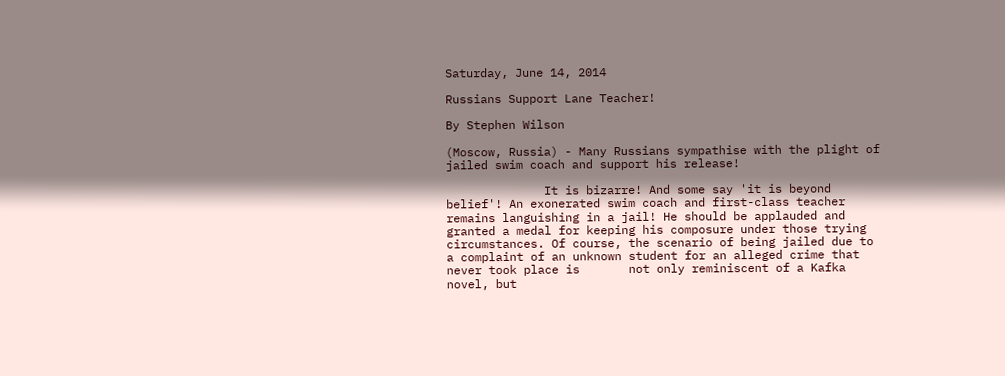Saturday, June 14, 2014

Russians Support Lane Teacher!

By Stephen Wilson

(Moscow, Russia) - Many Russians sympathise with the plight of jailed swim coach and support his release!

              It is bizarre! And some say 'it is beyond belief'! An exonerated swim coach and first-class teacher remains languishing in a jail! He should be applauded and granted a medal for keeping his composure under those trying circumstances. Of course, the scenario of being jailed due to a complaint of an unknown student for an alleged crime that never took place is       not only reminiscent of a Kafka novel, but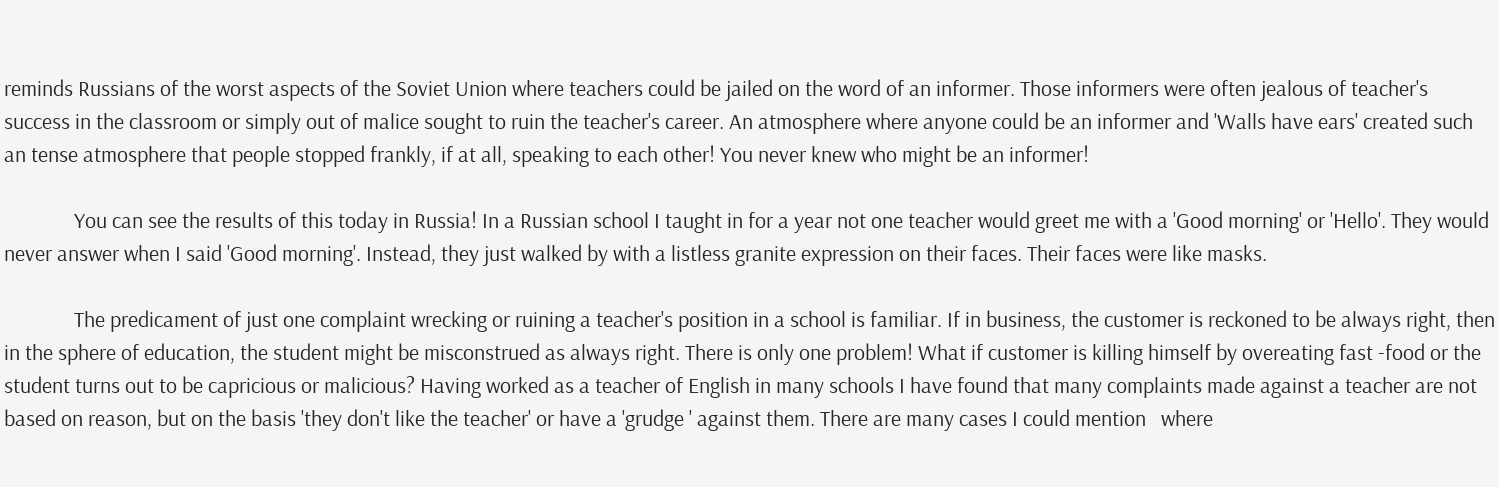reminds Russians of the worst aspects of the Soviet Union where teachers could be jailed on the word of an informer. Those informers were often jealous of teacher's success in the classroom or simply out of malice sought to ruin the teacher's career. An atmosphere where anyone could be an informer and 'Walls have ears' created such an tense atmosphere that people stopped frankly, if at all, speaking to each other! You never knew who might be an informer!

              You can see the results of this today in Russia! In a Russian school I taught in for a year not one teacher would greet me with a 'Good morning' or 'Hello'. They would never answer when I said 'Good morning'. Instead, they just walked by with a listless granite expression on their faces. Their faces were like masks.

              The predicament of just one complaint wrecking or ruining a teacher's position in a school is familiar. If in business, the customer is reckoned to be always right, then in the sphere of education, the student might be misconstrued as always right. There is only one problem! What if customer is killing himself by overeating fast -food or the student turns out to be capricious or malicious? Having worked as a teacher of English in many schools I have found that many complaints made against a teacher are not based on reason, but on the basis 'they don't like the teacher' or have a 'grudge ' against them. There are many cases I could mention   where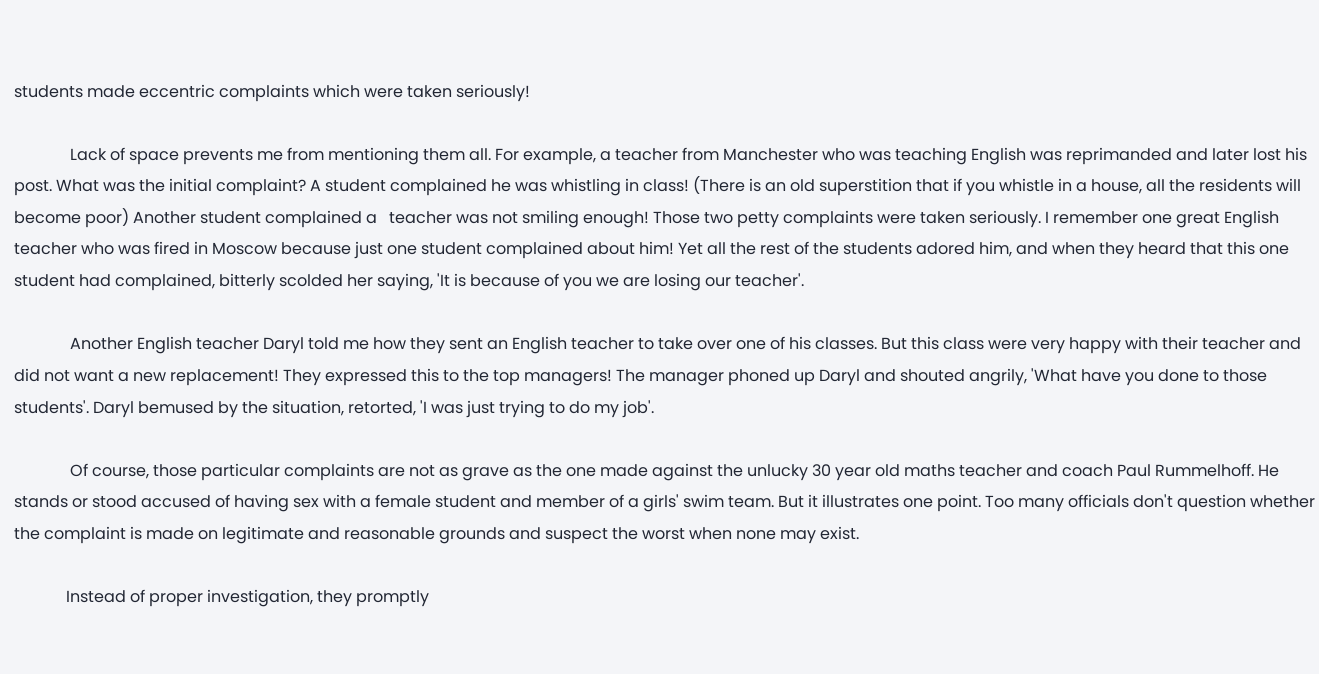students made eccentric complaints which were taken seriously!

              Lack of space prevents me from mentioning them all. For example, a teacher from Manchester who was teaching English was reprimanded and later lost his post. What was the initial complaint? A student complained he was whistling in class! (There is an old superstition that if you whistle in a house, all the residents will become poor) Another student complained a   teacher was not smiling enough! Those two petty complaints were taken seriously. I remember one great English teacher who was fired in Moscow because just one student complained about him! Yet all the rest of the students adored him, and when they heard that this one student had complained, bitterly scolded her saying, 'It is because of you we are losing our teacher'.

              Another English teacher Daryl told me how they sent an English teacher to take over one of his classes. But this class were very happy with their teacher and did not want a new replacement! They expressed this to the top managers! The manager phoned up Daryl and shouted angrily, 'What have you done to those students'. Daryl bemused by the situation, retorted, 'I was just trying to do my job'.

              Of course, those particular complaints are not as grave as the one made against the unlucky 30 year old maths teacher and coach Paul Rummelhoff. He stands or stood accused of having sex with a female student and member of a girls' swim team. But it illustrates one point. Too many officials don't question whether the complaint is made on legitimate and reasonable grounds and suspect the worst when none may exist.

             Instead of proper investigation, they promptly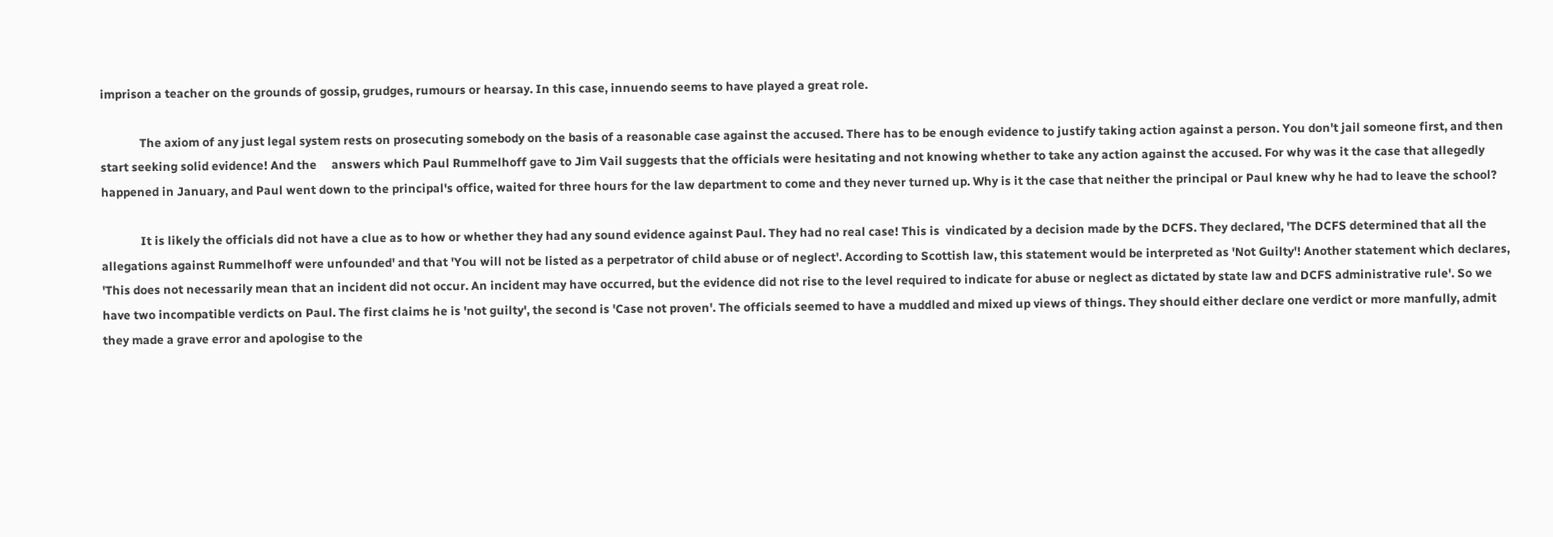imprison a teacher on the grounds of gossip, grudges, rumours or hearsay. In this case, innuendo seems to have played a great role.

             The axiom of any just legal system rests on prosecuting somebody on the basis of a reasonable case against the accused. There has to be enough evidence to justify taking action against a person. You don't jail someone first, and then start seeking solid evidence! And the     answers which Paul Rummelhoff gave to Jim Vail suggests that the officials were hesitating and not knowing whether to take any action against the accused. For why was it the case that allegedly happened in January, and Paul went down to the principal's office, waited for three hours for the law department to come and they never turned up. Why is it the case that neither the principal or Paul knew why he had to leave the school?

             It is likely the officials did not have a clue as to how or whether they had any sound evidence against Paul. They had no real case! This is  vindicated by a decision made by the DCFS. They declared, 'The DCFS determined that all the allegations against Rummelhoff were unfounded' and that 'You will not be listed as a perpetrator of child abuse or of neglect'. According to Scottish law, this statement would be interpreted as 'Not Guilty'! Another statement which declares, 'This does not necessarily mean that an incident did not occur. An incident may have occurred, but the evidence did not rise to the level required to indicate for abuse or neglect as dictated by state law and DCFS administrative rule'. So we have two incompatible verdicts on Paul. The first claims he is 'not guilty', the second is 'Case not proven'. The officials seemed to have a muddled and mixed up views of things. They should either declare one verdict or more manfully, admit they made a grave error and apologise to the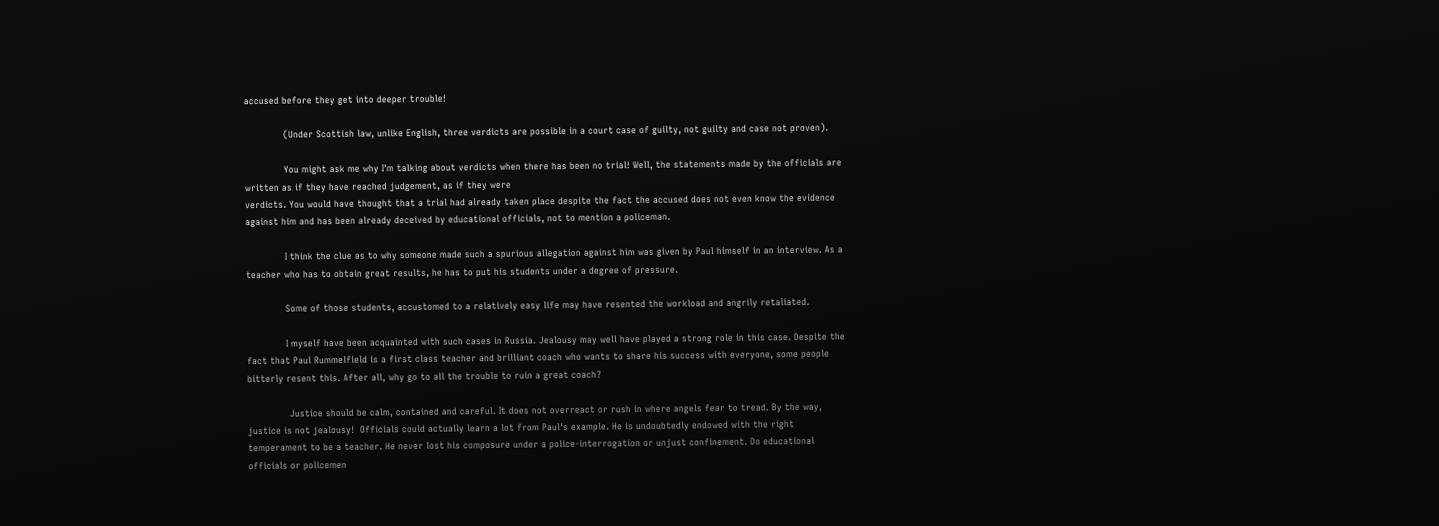accused before they get into deeper trouble!

             (Under Scottish law, unlike English, three verdicts are possible in a court case of guilty, not guilty and case not proven).

             You might ask me why I'm talking about verdicts when there has been no trial! Well, the statements made by the officials are written as if they have reached judgement, as if they were
verdicts. You would have thought that a trial had already taken place despite the fact the accused does not even know the evidence against him and has been already deceived by educational officials, not to mention a policeman.

             I think the clue as to why someone made such a spurious allegation against him was given by Paul himself in an interview. As a teacher who has to obtain great results, he has to put his students under a degree of pressure.

             Some of those students, accustomed to a relatively easy life may have resented the workload and angrily retaliated.

             I myself have been acquainted with such cases in Russia. Jealousy may well have played a strong role in this case. Despite the fact that Paul Rummelfield is a first class teacher and brilliant coach who wants to share his success with everyone, some people bitterly resent this. After all, why go to all the trouble to ruin a great coach?

              Justice should be calm, contained and careful. It does not overreact or rush in where angels fear to tread. By the way, justice is not jealousy!  Officials could actually learn a lot from Paul's example. He is undoubtedly endowed with the right temperament to be a teacher. He never lost his composure under a police-interrogation or unjust confinement. Do educational officials or policemen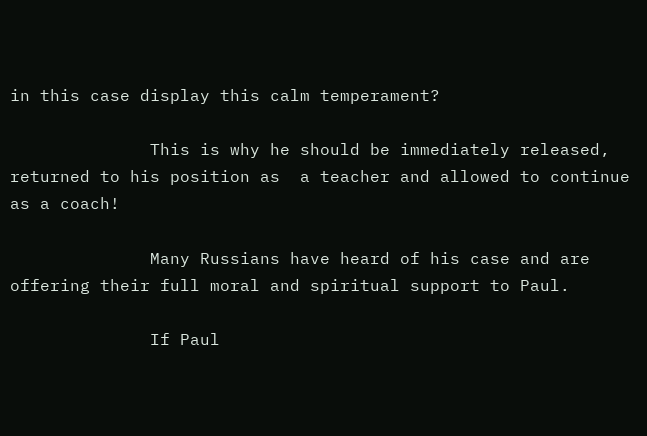in this case display this calm temperament?

              This is why he should be immediately released, returned to his position as  a teacher and allowed to continue as a coach!

              Many Russians have heard of his case and are offering their full moral and spiritual support to Paul.

              If Paul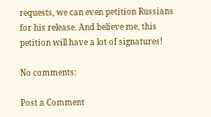requests, we can even petition Russians for his release. And believe me, this petition will have a lot of signatures!

No comments:

Post a Comment